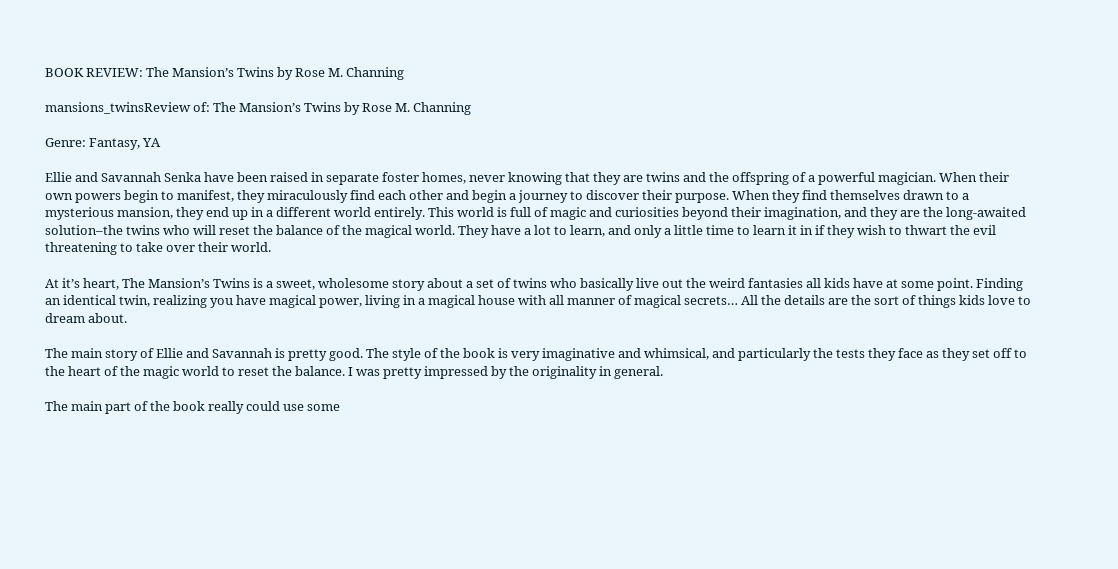BOOK REVIEW: The Mansion’s Twins by Rose M. Channing

mansions_twinsReview of: The Mansion’s Twins by Rose M. Channing

Genre: Fantasy, YA

Ellie and Savannah Senka have been raised in separate foster homes, never knowing that they are twins and the offspring of a powerful magician. When their own powers begin to manifest, they miraculously find each other and begin a journey to discover their purpose. When they find themselves drawn to a mysterious mansion, they end up in a different world entirely. This world is full of magic and curiosities beyond their imagination, and they are the long-awaited solution–the twins who will reset the balance of the magical world. They have a lot to learn, and only a little time to learn it in if they wish to thwart the evil threatening to take over their world.

At it’s heart, The Mansion’s Twins is a sweet, wholesome story about a set of twins who basically live out the weird fantasies all kids have at some point. Finding an identical twin, realizing you have magical power, living in a magical house with all manner of magical secrets… All the details are the sort of things kids love to dream about.

The main story of Ellie and Savannah is pretty good. The style of the book is very imaginative and whimsical, and particularly the tests they face as they set off to the heart of the magic world to reset the balance. I was pretty impressed by the originality in general.

The main part of the book really could use some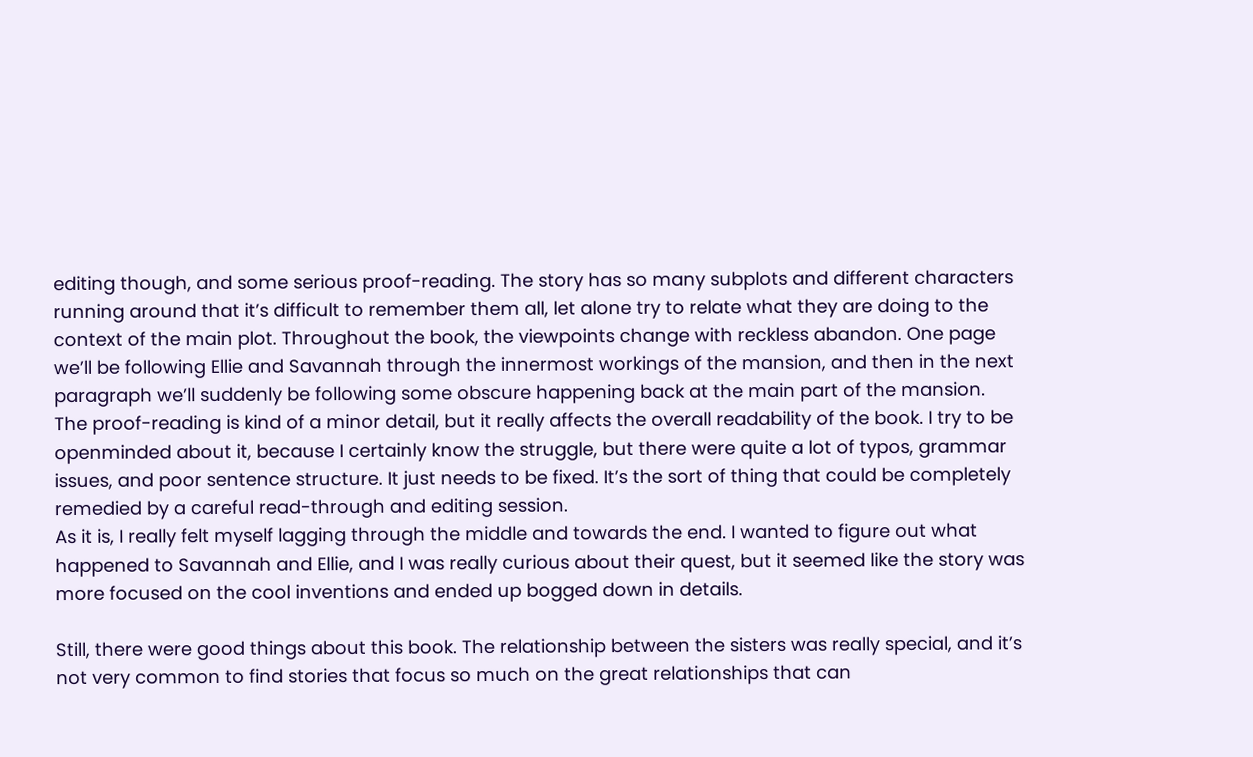editing though, and some serious proof-reading. The story has so many subplots and different characters running around that it’s difficult to remember them all, let alone try to relate what they are doing to the context of the main plot. Throughout the book, the viewpoints change with reckless abandon. One page we’ll be following Ellie and Savannah through the innermost workings of the mansion, and then in the next paragraph we’ll suddenly be following some obscure happening back at the main part of the mansion.
The proof-reading is kind of a minor detail, but it really affects the overall readability of the book. I try to be openminded about it, because I certainly know the struggle, but there were quite a lot of typos, grammar issues, and poor sentence structure. It just needs to be fixed. It’s the sort of thing that could be completely remedied by a careful read-through and editing session.
As it is, I really felt myself lagging through the middle and towards the end. I wanted to figure out what happened to Savannah and Ellie, and I was really curious about their quest, but it seemed like the story was more focused on the cool inventions and ended up bogged down in details.

Still, there were good things about this book. The relationship between the sisters was really special, and it’s not very common to find stories that focus so much on the great relationships that can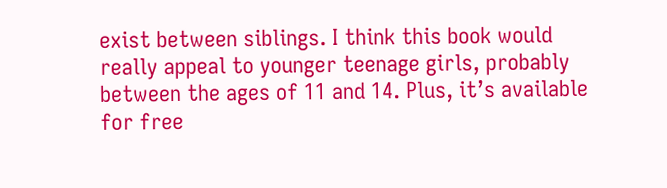exist between siblings. I think this book would really appeal to younger teenage girls, probably between the ages of 11 and 14. Plus, it’s available for free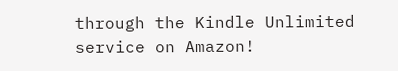through the Kindle Unlimited service on Amazon!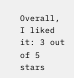Overall, I liked it: 3 out of 5 stars